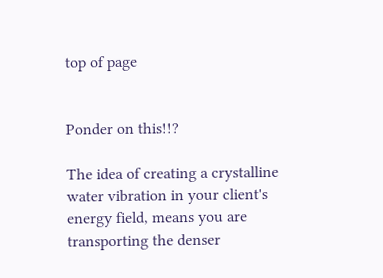top of page


Ponder on this!!?

The idea of creating a crystalline water vibration in your client's energy field, means you are transporting the denser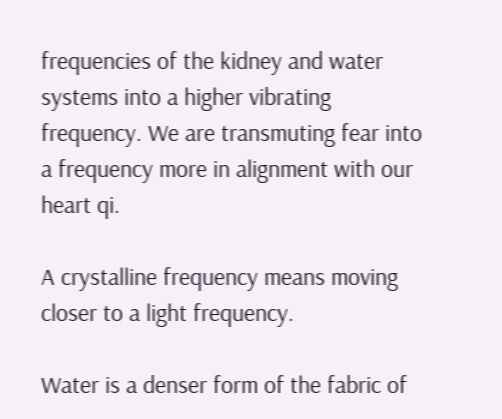frequencies of the kidney and water systems into a higher vibrating frequency. We are transmuting fear into a frequency more in alignment with our heart qi.

A crystalline frequency means moving closer to a light frequency.

Water is a denser form of the fabric of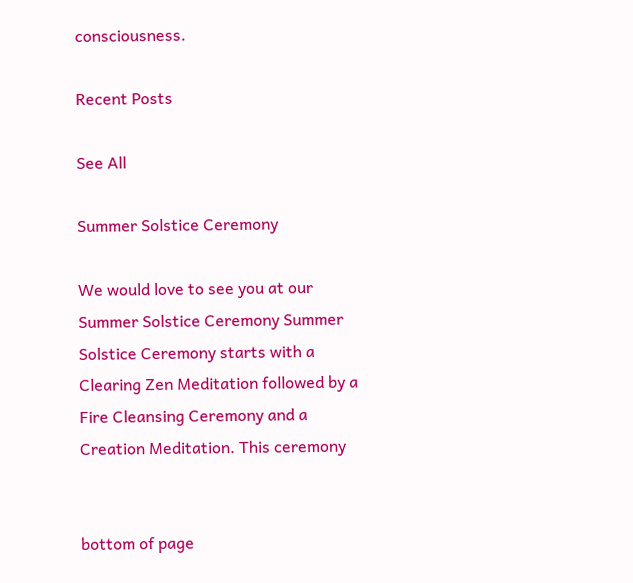consciousness.

Recent Posts

See All

Summer Solstice Ceremony

We would love to see you at our Summer Solstice Ceremony Summer Solstice Ceremony starts with a Clearing Zen Meditation followed by a Fire Cleansing Ceremony and a Creation Meditation. This ceremony


bottom of page